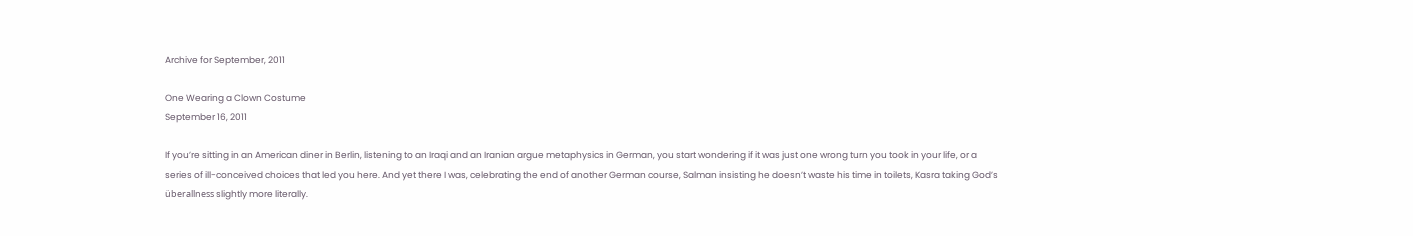Archive for September, 2011

One Wearing a Clown Costume
September 16, 2011

If you’re sitting in an American diner in Berlin, listening to an Iraqi and an Iranian argue metaphysics in German, you start wondering if it was just one wrong turn you took in your life, or a series of ill-conceived choices that led you here. And yet there I was, celebrating the end of another German course, Salman insisting he doesn’t waste his time in toilets, Kasra taking God’s überallness slightly more literally.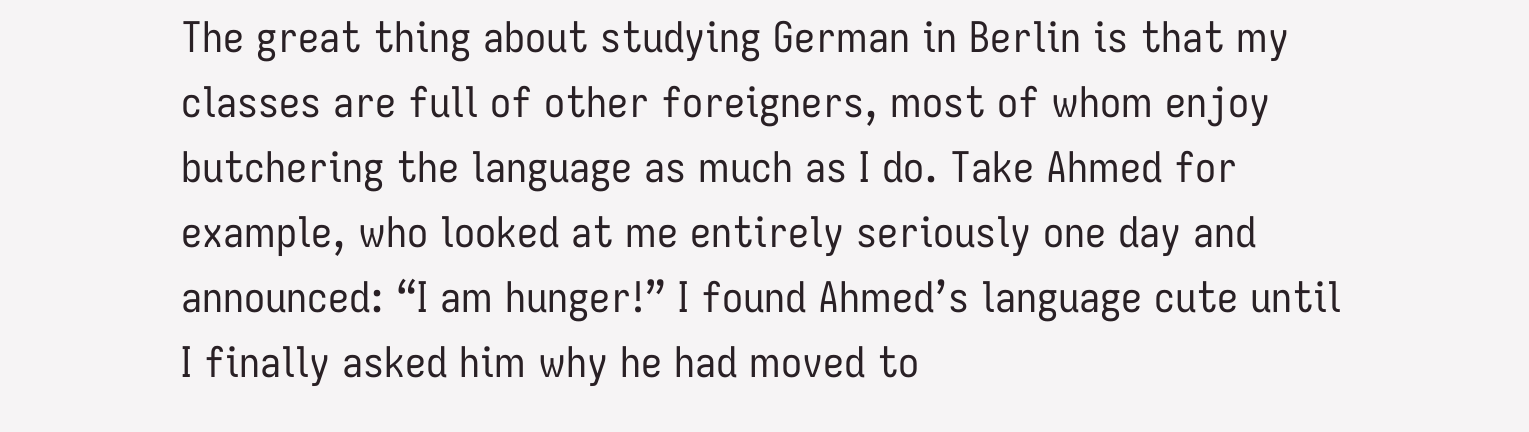The great thing about studying German in Berlin is that my classes are full of other foreigners, most of whom enjoy butchering the language as much as I do. Take Ahmed for example, who looked at me entirely seriously one day and announced: “I am hunger!” I found Ahmed’s language cute until I finally asked him why he had moved to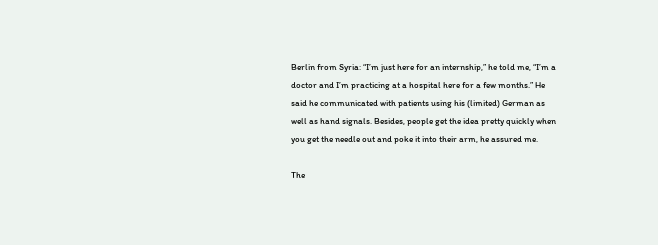Berlin from Syria: “I’m just here for an internship,” he told me, “I’m a doctor and I’m practicing at a hospital here for a few months.” He said he communicated with patients using his (limited) German as well as hand signals. Besides, people get the idea pretty quickly when you get the needle out and poke it into their arm, he assured me.

The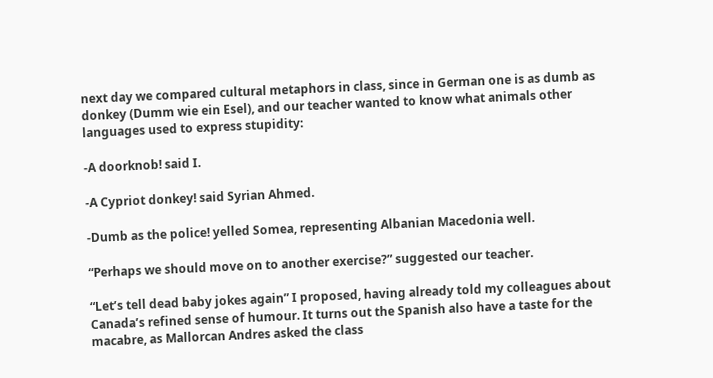next day we compared cultural metaphors in class, since in German one is as dumb as donkey (Dumm wie ein Esel), and our teacher wanted to know what animals other languages used to express stupidity:

-A doorknob! said I.

-A Cypriot donkey! said Syrian Ahmed.

-Dumb as the police! yelled Somea, representing Albanian Macedonia well.

“Perhaps we should move on to another exercise?” suggested our teacher.

“Let’s tell dead baby jokes again” I proposed, having already told my colleagues about Canada’s refined sense of humour. It turns out the Spanish also have a taste for the macabre, as Mallorcan Andres asked the class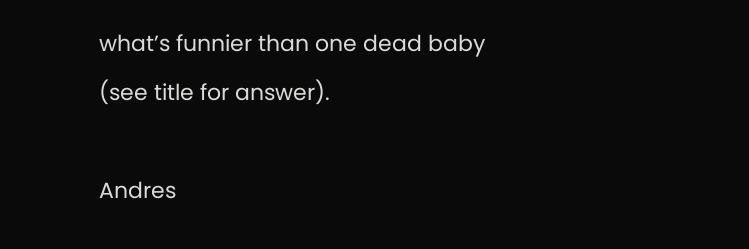what’s funnier than one dead baby (see title for answer).

Andres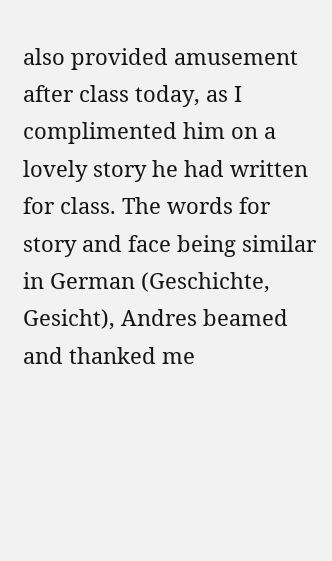also provided amusement after class today, as I complimented him on a lovely story he had written for class. The words for story and face being similar in German (Geschichte, Gesicht), Andres beamed and thanked me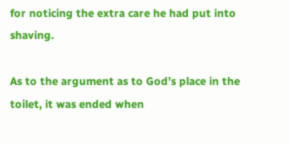for noticing the extra care he had put into shaving.

As to the argument as to God’s place in the toilet, it was ended when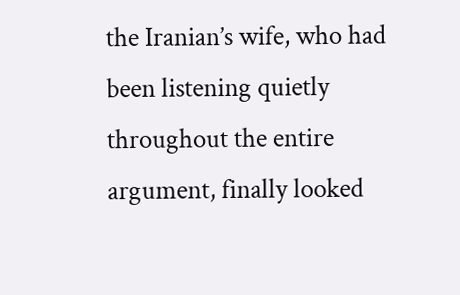the Iranian’s wife, who had been listening quietly throughout the entire argument, finally looked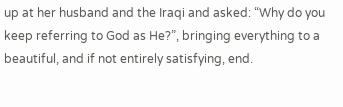up at her husband and the Iraqi and asked: “Why do you keep referring to God as He?”, bringing everything to a beautiful, and if not entirely satisfying, end.